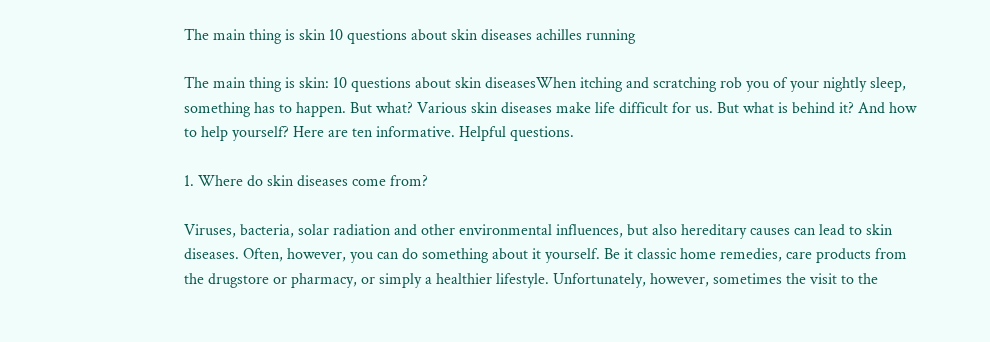The main thing is skin 10 questions about skin diseases achilles running

The main thing is skin: 10 questions about skin diseasesWhen itching and scratching rob you of your nightly sleep, something has to happen. But what? Various skin diseases make life difficult for us. But what is behind it? And how to help yourself? Here are ten informative. Helpful questions.

1. Where do skin diseases come from?

Viruses, bacteria, solar radiation and other environmental influences, but also hereditary causes can lead to skin diseases. Often, however, you can do something about it yourself. Be it classic home remedies, care products from the drugstore or pharmacy, or simply a healthier lifestyle. Unfortunately, however, sometimes the visit to the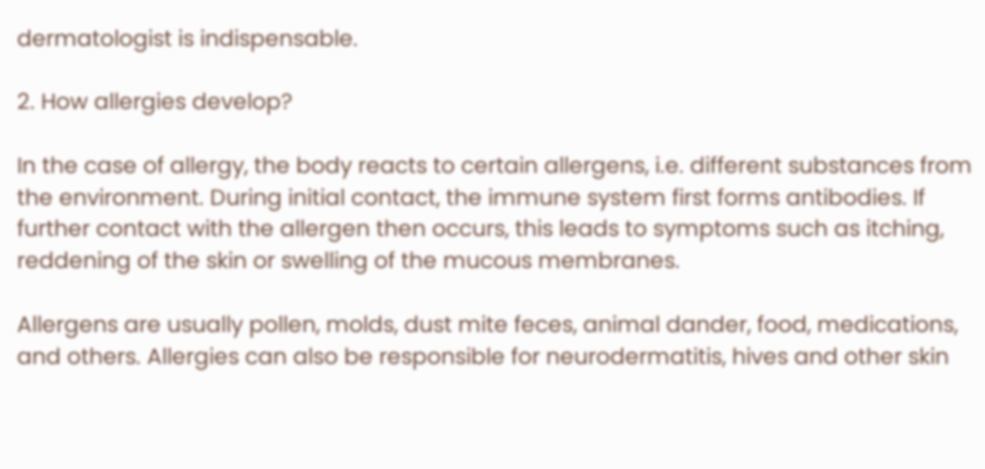dermatologist is indispensable.

2. How allergies develop?

In the case of allergy, the body reacts to certain allergens, i.e. different substances from the environment. During initial contact, the immune system first forms antibodies. If further contact with the allergen then occurs, this leads to symptoms such as itching, reddening of the skin or swelling of the mucous membranes.

Allergens are usually pollen, molds, dust mite feces, animal dander, food, medications, and others. Allergies can also be responsible for neurodermatitis, hives and other skin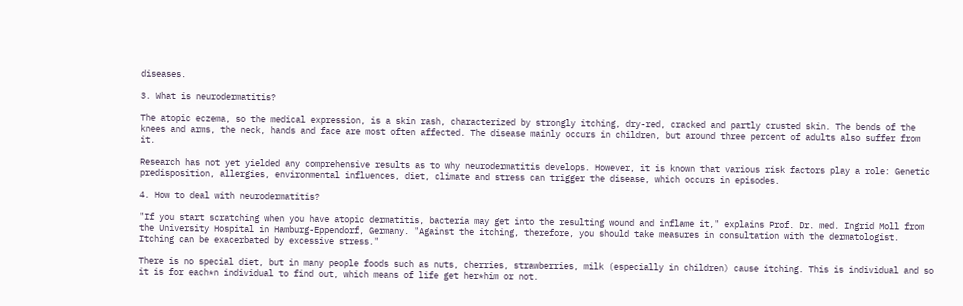diseases.

3. What is neurodermatitis?

The atopic eczema, so the medical expression, is a skin rash, characterized by strongly itching, dry-red, cracked and partly crusted skin. The bends of the knees and arms, the neck, hands and face are most often affected. The disease mainly occurs in children, but around three percent of adults also suffer from it.

Research has not yet yielded any comprehensive results as to why neurodermatitis develops. However, it is known that various risk factors play a role: Genetic predisposition, allergies, environmental influences, diet, climate and stress can trigger the disease, which occurs in episodes.

4. How to deal with neurodermatitis?

"If you start scratching when you have atopic dermatitis, bacteria may get into the resulting wound and inflame it," explains Prof. Dr. med. Ingrid Moll from the University Hospital in Hamburg-Eppendorf, Germany. "Against the itching, therefore, you should take measures in consultation with the dermatologist. Itching can be exacerbated by excessive stress."

There is no special diet, but in many people foods such as nuts, cherries, strawberries, milk (especially in children) cause itching. This is individual and so it is for each*n individual to find out, which means of life get her*him or not.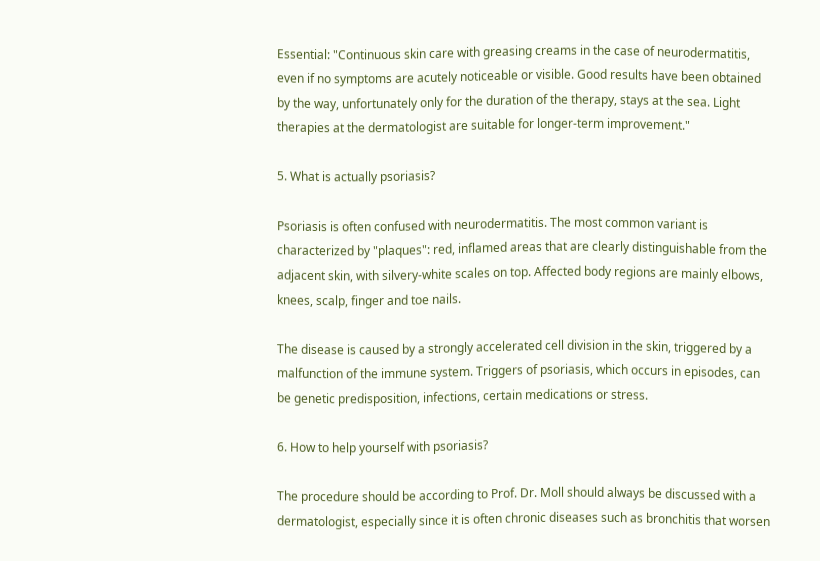Essential: "Continuous skin care with greasing creams in the case of neurodermatitis, even if no symptoms are acutely noticeable or visible. Good results have been obtained by the way, unfortunately only for the duration of the therapy, stays at the sea. Light therapies at the dermatologist are suitable for longer-term improvement."

5. What is actually psoriasis?

Psoriasis is often confused with neurodermatitis. The most common variant is characterized by "plaques": red, inflamed areas that are clearly distinguishable from the adjacent skin, with silvery-white scales on top. Affected body regions are mainly elbows, knees, scalp, finger and toe nails.

The disease is caused by a strongly accelerated cell division in the skin, triggered by a malfunction of the immune system. Triggers of psoriasis, which occurs in episodes, can be genetic predisposition, infections, certain medications or stress.

6. How to help yourself with psoriasis?

The procedure should be according to Prof. Dr. Moll should always be discussed with a dermatologist, especially since it is often chronic diseases such as bronchitis that worsen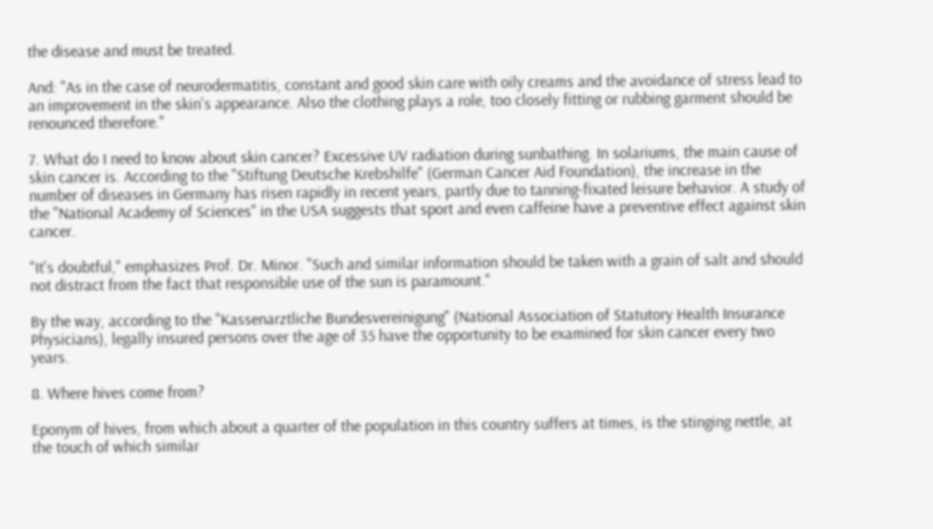the disease and must be treated.

And: "As in the case of neurodermatitis, constant and good skin care with oily creams and the avoidance of stress lead to an improvement in the skin's appearance. Also the clothing plays a role, too closely fitting or rubbing garment should be renounced therefore."

7. What do I need to know about skin cancer? Excessive UV radiation during sunbathing. In solariums, the main cause of skin cancer is. According to the "Stiftung Deutsche Krebshilfe" (German Cancer Aid Foundation), the increase in the number of diseases in Germany has risen rapidly in recent years, partly due to tanning-fixated leisure behavior. A study of the "National Academy of Sciences" in the USA suggests that sport and even caffeine have a preventive effect against skin cancer.

"It's doubtful," emphasizes Prof. Dr. Minor. "Such and similar information should be taken with a grain of salt and should not distract from the fact that responsible use of the sun is paramount."

By the way, according to the "Kassenarztliche Bundesvereinigung" (National Association of Statutory Health Insurance Physicians), legally insured persons over the age of 35 have the opportunity to be examined for skin cancer every two years.

8. Where hives come from?

Eponym of hives, from which about a quarter of the population in this country suffers at times, is the stinging nettle, at the touch of which similar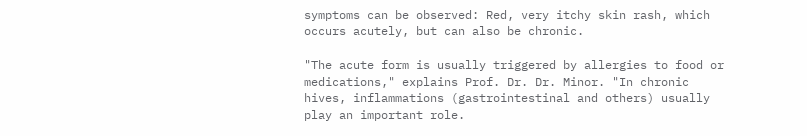symptoms can be observed: Red, very itchy skin rash, which occurs acutely, but can also be chronic.

"The acute form is usually triggered by allergies to food or medications," explains Prof. Dr. Dr. Minor. "In chronic hives, inflammations (gastrointestinal and others) usually play an important role.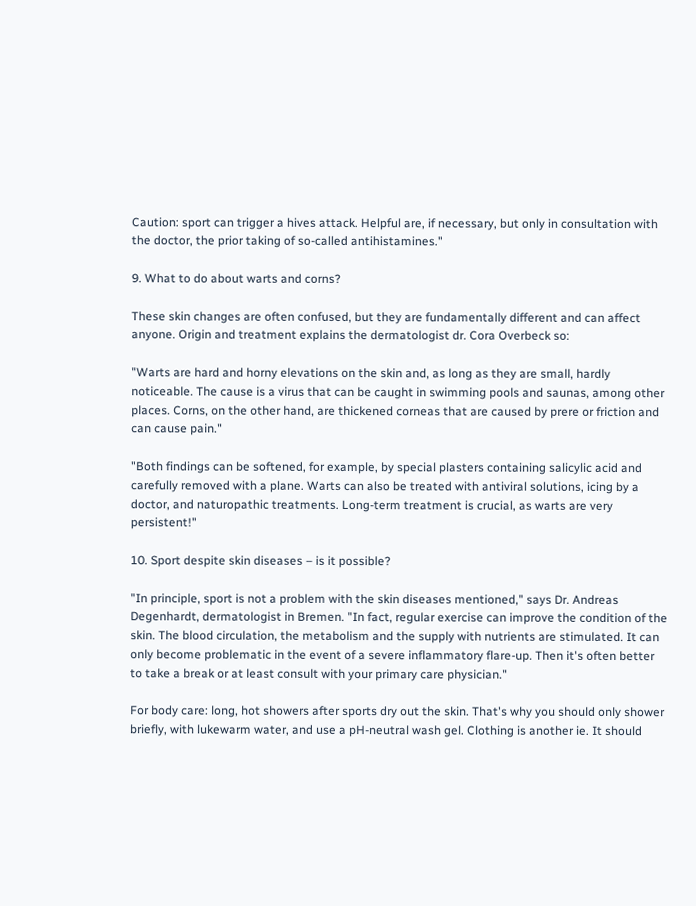Caution: sport can trigger a hives attack. Helpful are, if necessary, but only in consultation with the doctor, the prior taking of so-called antihistamines."

9. What to do about warts and corns?

These skin changes are often confused, but they are fundamentally different and can affect anyone. Origin and treatment explains the dermatologist dr. Cora Overbeck so:

"Warts are hard and horny elevations on the skin and, as long as they are small, hardly noticeable. The cause is a virus that can be caught in swimming pools and saunas, among other places. Corns, on the other hand, are thickened corneas that are caused by prere or friction and can cause pain."

"Both findings can be softened, for example, by special plasters containing salicylic acid and carefully removed with a plane. Warts can also be treated with antiviral solutions, icing by a doctor, and naturopathic treatments. Long-term treatment is crucial, as warts are very persistent!"

10. Sport despite skin diseases – is it possible?

"In principle, sport is not a problem with the skin diseases mentioned," says Dr. Andreas Degenhardt, dermatologist in Bremen. "In fact, regular exercise can improve the condition of the skin. The blood circulation, the metabolism and the supply with nutrients are stimulated. It can only become problematic in the event of a severe inflammatory flare-up. Then it's often better to take a break or at least consult with your primary care physician."

For body care: long, hot showers after sports dry out the skin. That's why you should only shower briefly, with lukewarm water, and use a pH-neutral wash gel. Clothing is another ie. It should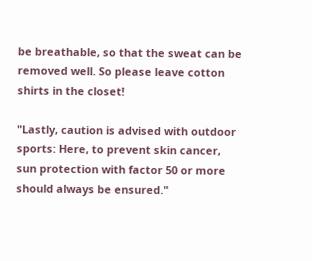be breathable, so that the sweat can be removed well. So please leave cotton shirts in the closet!

"Lastly, caution is advised with outdoor sports: Here, to prevent skin cancer, sun protection with factor 50 or more should always be ensured."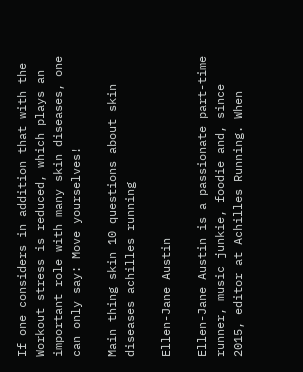If one considers in addition that with the Workout stress is reduced, which plays an important role with many skin diseases, one can only say: Move yourselves!

Main thing skin 10 questions about skin diseases achilles running

Ellen-Jane Austin

Ellen-Jane Austin is a passionate part-time runner, music junkie, foodie and, since 2015, editor at Achilles Running. When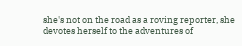she's not on the road as a roving reporter, she devotes herself to the adventures of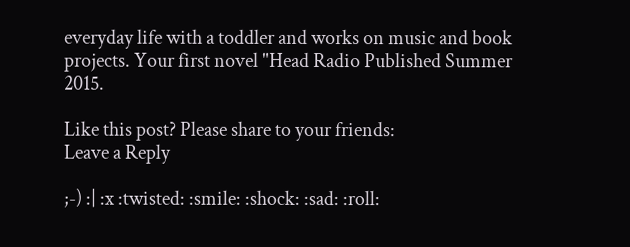everyday life with a toddler and works on music and book projects. Your first novel "Head Radio Published Summer 2015.

Like this post? Please share to your friends:
Leave a Reply

;-) :| :x :twisted: :smile: :shock: :sad: :roll: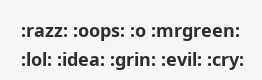:razz: :oops: :o :mrgreen: :lol: :idea: :grin: :evil: :cry: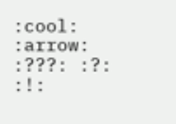:cool: :arrow: :???: :?: :!: